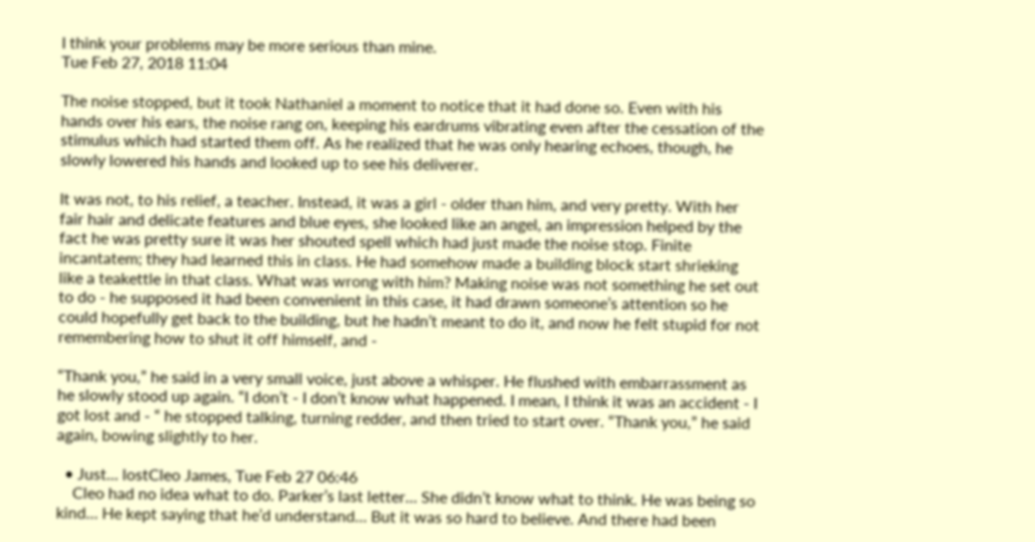I think your problems may be more serious than mine.
Tue Feb 27, 2018 11:04

The noise stopped, but it took Nathaniel a moment to notice that it had done so. Even with his hands over his ears, the noise rang on, keeping his eardrums vibrating even after the cessation of the stimulus which had started them off. As he realized that he was only hearing echoes, though, he slowly lowered his hands and looked up to see his deliverer.

It was not, to his relief, a teacher. Instead, it was a girl - older than him, and very pretty. With her fair hair and delicate features and blue eyes, she looked like an angel, an impression helped by the fact he was pretty sure it was her shouted spell which had just made the noise stop. Finite incantatem; they had learned this in class. He had somehow made a building block start shrieking like a teakettle in that class. What was wrong with him? Making noise was not something he set out to do - he supposed it had been convenient in this case, it had drawn someone’s attention so he could hopefully get back to the building, but he hadn’t meant to do it, and now he felt stupid for not remembering how to shut it off himself, and -

“Thank you,” he said in a very small voice, just above a whisper. He flushed with embarrassment as he slowly stood up again. “I don’t - I don’t know what happened. I mean, I think it was an accident - I got lost and - “ he stopped talking, turning redder, and then tried to start over. “Thank you,” he said again, bowing slightly to her.

  • Just... lostCleo James, Tue Feb 27 06:46
    Cleo had no idea what to do. Parker’s last letter… She didn’t know what to think. He was being so kind… He kept saying that he’d understand… But it was so hard to believe. And there had been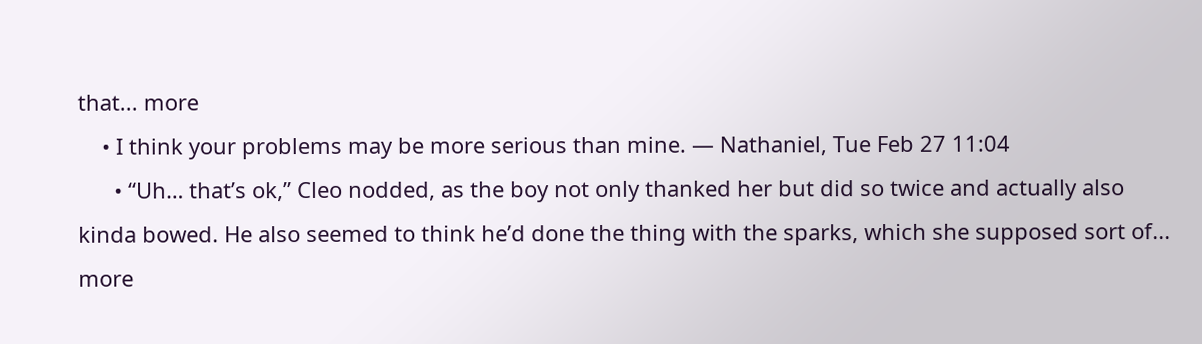that... more
    • I think your problems may be more serious than mine. — Nathaniel, Tue Feb 27 11:04
      • “Uh… that’s ok,” Cleo nodded, as the boy not only thanked her but did so twice and actually also kinda bowed. He also seemed to think he’d done the thing with the sparks, which she supposed sort of... more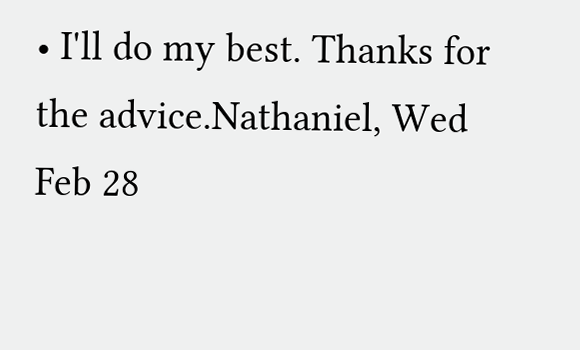• I'll do my best. Thanks for the advice.Nathaniel, Wed Feb 28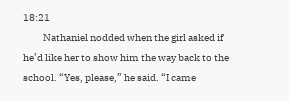18:21
          Nathaniel nodded when the girl asked if he’d like her to show him the way back to the school. “Yes, please,” he said. “I came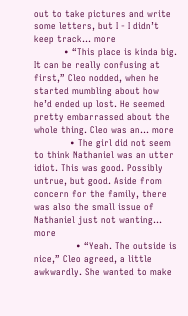out to take pictures and write some letters, but I - I didn’t keep track... more
          • “This place is kinda big. It can be really confusing at first,” Cleo nodded, when he started mumbling about how he’d ended up lost. He seemed pretty embarrassed about the whole thing. Cleo was an... more
            • The girl did not seem to think Nathaniel was an utter idiot. This was good. Possibly untrue, but good. Aside from concern for the family, there was also the small issue of Nathaniel just not wanting... more
              • “Yeah. The outside is nice,” Cleo agreed, a little awkwardly. She wanted to make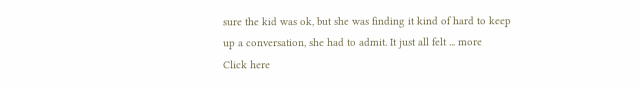sure the kid was ok, but she was finding it kind of hard to keep up a conversation, she had to admit. It just all felt ... more
Click here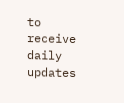to receive daily updates